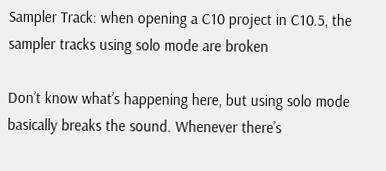Sampler Track: when opening a C10 project in C10.5, the sampler tracks using solo mode are broken

Don’t know what’s happening here, but using solo mode basically breaks the sound. Whenever there’s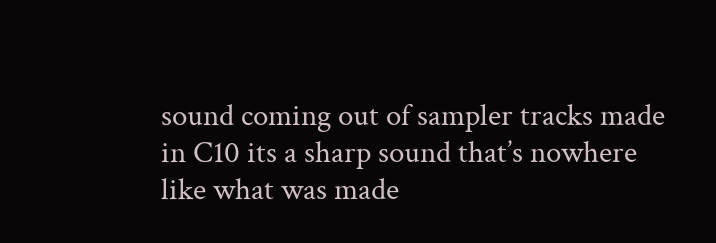sound coming out of sampler tracks made in C10 its a sharp sound that’s nowhere like what was made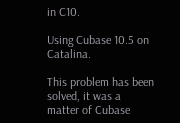in C10.

Using Cubase 10.5 on Catalina.

This problem has been solved, it was a matter of Cubase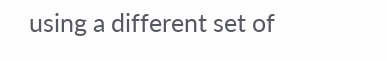using a different set of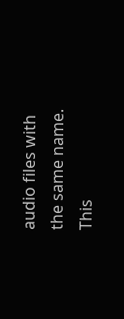audio files with the same name.
This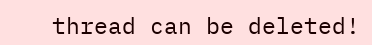thread can be deleted!